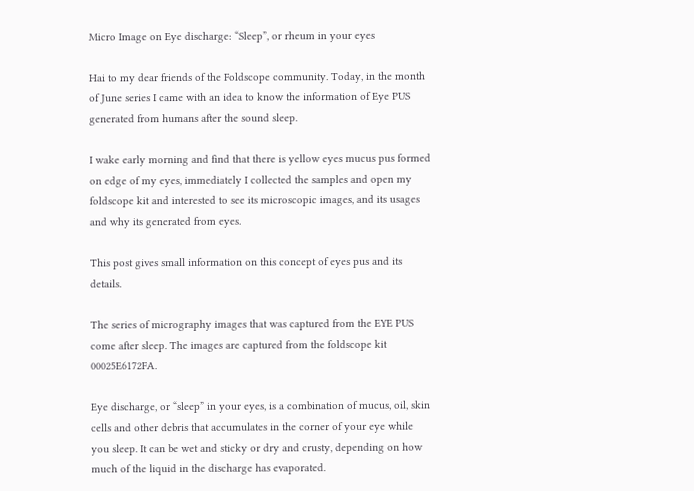Micro Image on Eye discharge: “Sleep”, or rheum in your eyes

Hai to my dear friends of the Foldscope community. Today, in the month of June series I came with an idea to know the information of Eye PUS generated from humans after the sound sleep.

I wake early morning and find that there is yellow eyes mucus pus formed on edge of my eyes, immediately I collected the samples and open my foldscope kit and interested to see its microscopic images, and its usages and why its generated from eyes.

This post gives small information on this concept of eyes pus and its details.

The series of micrography images that was captured from the EYE PUS come after sleep. The images are captured from the foldscope kit 00025E6172FA.

Eye discharge, or “sleep” in your eyes, is a combination of mucus, oil, skin cells and other debris that accumulates in the corner of your eye while you sleep. It can be wet and sticky or dry and crusty, depending on how much of the liquid in the discharge has evaporated.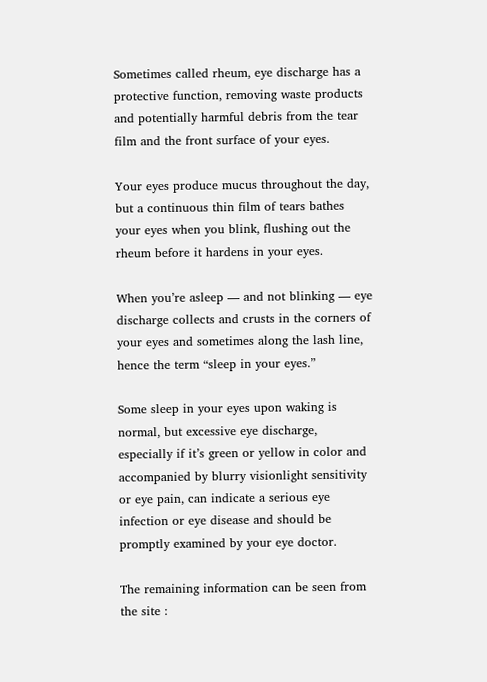Sometimes called rheum, eye discharge has a protective function, removing waste products and potentially harmful debris from the tear film and the front surface of your eyes.

Your eyes produce mucus throughout the day, but a continuous thin film of tears bathes your eyes when you blink, flushing out the rheum before it hardens in your eyes.

When you’re asleep — and not blinking — eye discharge collects and crusts in the corners of your eyes and sometimes along the lash line, hence the term “sleep in your eyes.”

Some sleep in your eyes upon waking is normal, but excessive eye discharge, especially if it’s green or yellow in color and accompanied by blurry visionlight sensitivity or eye pain, can indicate a serious eye infection or eye disease and should be promptly examined by your eye doctor.

The remaining information can be seen from the site :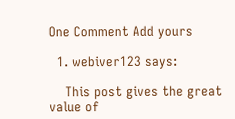One Comment Add yours

  1. webiver123 says:

    This post gives the great value of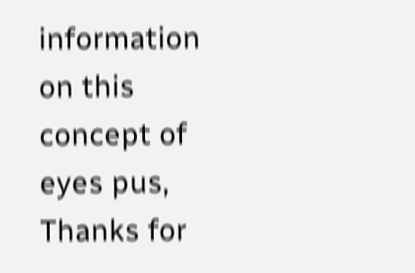information on this concept of eyes pus, Thanks for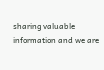sharing valuable information and we are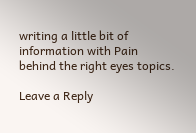writing a little bit of information with Pain behind the right eyes topics.

Leave a Reply